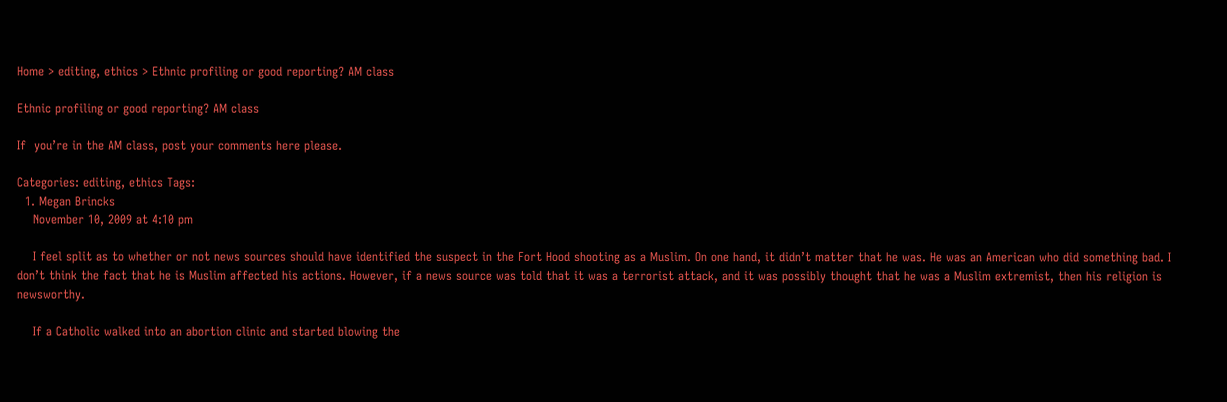Home > editing, ethics > Ethnic profiling or good reporting? AM class

Ethnic profiling or good reporting? AM class

If  you’re in the AM class, post your comments here please.

Categories: editing, ethics Tags:
  1. Megan Brincks
    November 10, 2009 at 4:10 pm

    I feel split as to whether or not news sources should have identified the suspect in the Fort Hood shooting as a Muslim. On one hand, it didn’t matter that he was. He was an American who did something bad. I don’t think the fact that he is Muslim affected his actions. However, if a news source was told that it was a terrorist attack, and it was possibly thought that he was a Muslim extremist, then his religion is newsworthy.

    If a Catholic walked into an abortion clinic and started blowing the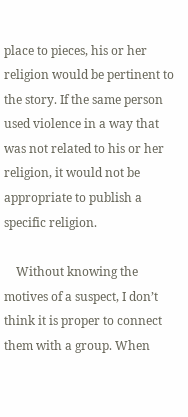place to pieces, his or her religion would be pertinent to the story. If the same person used violence in a way that was not related to his or her religion, it would not be appropriate to publish a specific religion.

    Without knowing the motives of a suspect, I don’t think it is proper to connect them with a group. When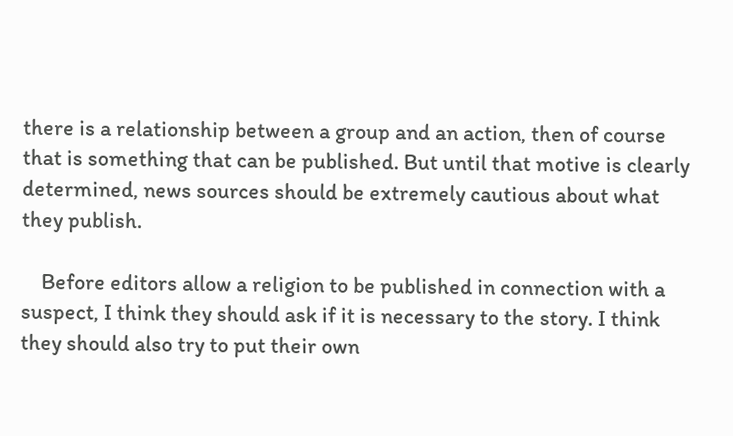there is a relationship between a group and an action, then of course that is something that can be published. But until that motive is clearly determined, news sources should be extremely cautious about what they publish.

    Before editors allow a religion to be published in connection with a suspect, I think they should ask if it is necessary to the story. I think they should also try to put their own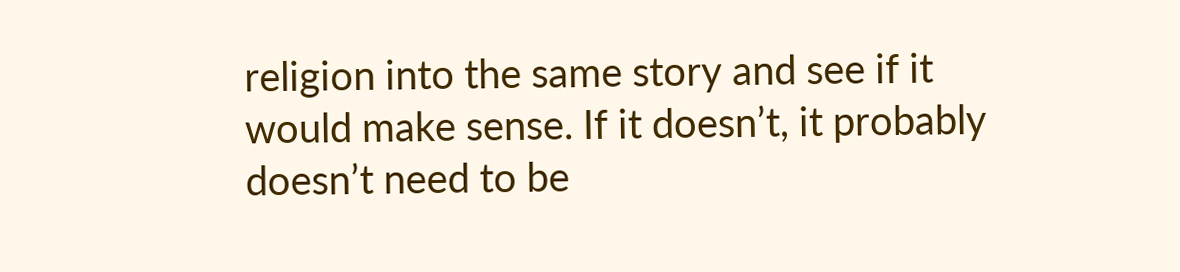religion into the same story and see if it would make sense. If it doesn’t, it probably doesn’t need to be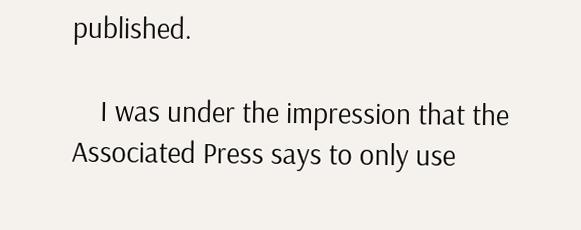published.

    I was under the impression that the Associated Press says to only use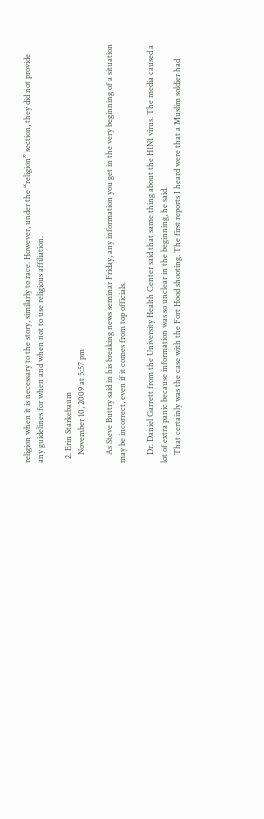religion when it is necessary to the story, similarly to race. However, under the “religion” section, they did not provide any guidelines for when and when not to use religious affiliation.

  2. Erin Starkebaum
    November 10, 2009 at 5:57 pm

    As Steve Buttry said in his breaking news seminar Friday, any information you get in the very beginning of a situation may be incorrect, even if it comes from top officials.

    Dr. Daniel Garrett from the University Health Center said that same thing about the H1N1 virus. The media caused a lot of extra panic because information was so unclear in the beginning, he said.
    That certainly was the case with the Fort Hood shooting. The first reports I heard were that a Muslim soldier had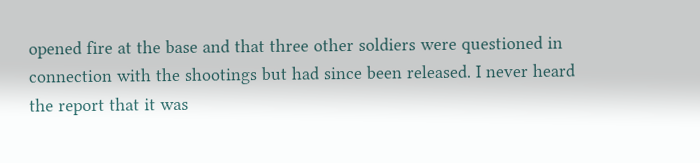opened fire at the base and that three other soldiers were questioned in connection with the shootings but had since been released. I never heard the report that it was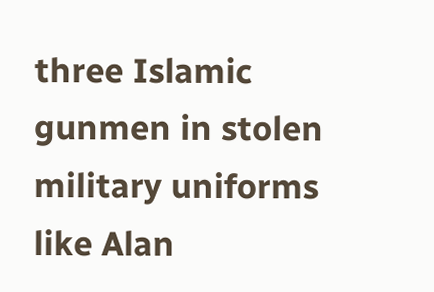three Islamic gunmen in stolen military uniforms like Alan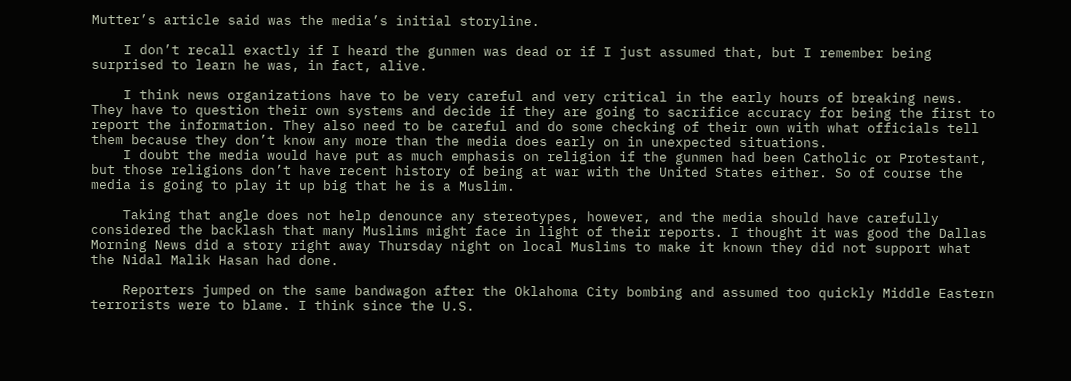Mutter’s article said was the media’s initial storyline.

    I don’t recall exactly if I heard the gunmen was dead or if I just assumed that, but I remember being surprised to learn he was, in fact, alive.

    I think news organizations have to be very careful and very critical in the early hours of breaking news. They have to question their own systems and decide if they are going to sacrifice accuracy for being the first to report the information. They also need to be careful and do some checking of their own with what officials tell them because they don’t know any more than the media does early on in unexpected situations.
    I doubt the media would have put as much emphasis on religion if the gunmen had been Catholic or Protestant, but those religions don’t have recent history of being at war with the United States either. So of course the media is going to play it up big that he is a Muslim.

    Taking that angle does not help denounce any stereotypes, however, and the media should have carefully considered the backlash that many Muslims might face in light of their reports. I thought it was good the Dallas Morning News did a story right away Thursday night on local Muslims to make it known they did not support what the Nidal Malik Hasan had done.

    Reporters jumped on the same bandwagon after the Oklahoma City bombing and assumed too quickly Middle Eastern terrorists were to blame. I think since the U.S.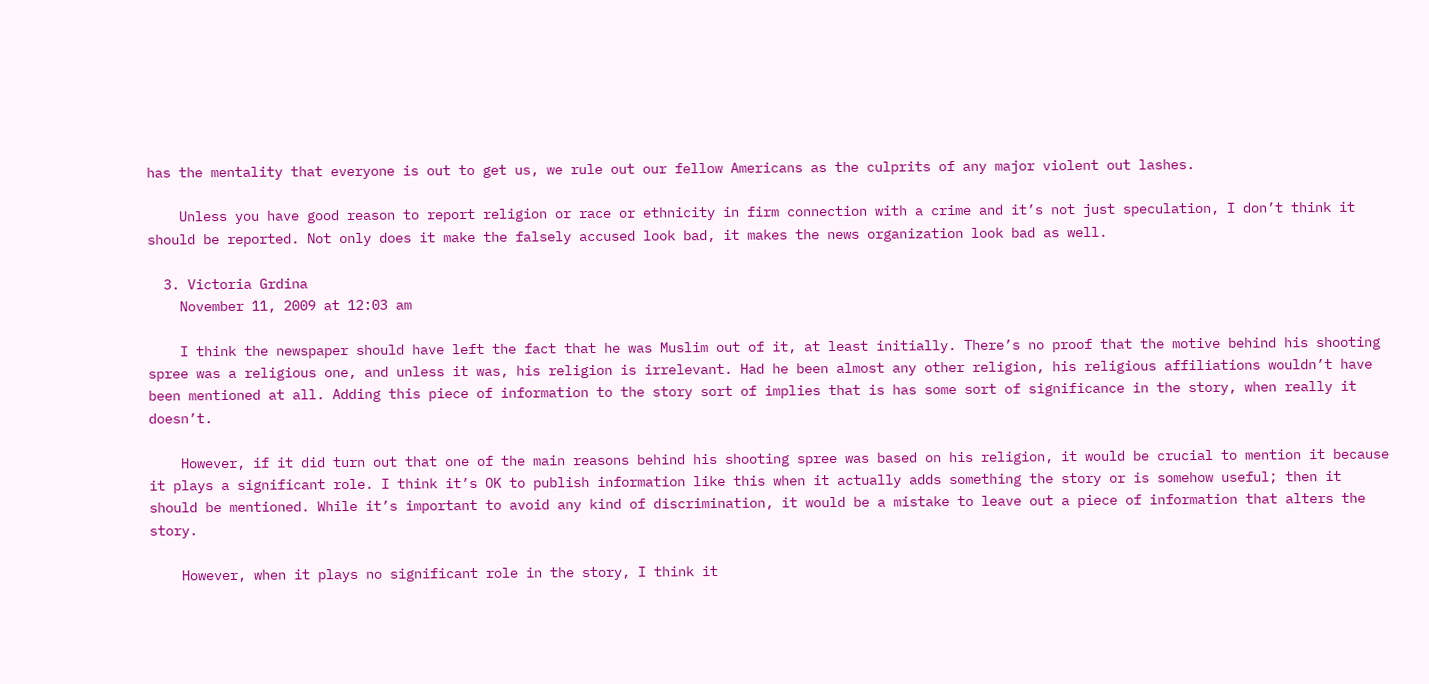has the mentality that everyone is out to get us, we rule out our fellow Americans as the culprits of any major violent out lashes.

    Unless you have good reason to report religion or race or ethnicity in firm connection with a crime and it’s not just speculation, I don’t think it should be reported. Not only does it make the falsely accused look bad, it makes the news organization look bad as well.

  3. Victoria Grdina
    November 11, 2009 at 12:03 am

    I think the newspaper should have left the fact that he was Muslim out of it, at least initially. There’s no proof that the motive behind his shooting spree was a religious one, and unless it was, his religion is irrelevant. Had he been almost any other religion, his religious affiliations wouldn’t have been mentioned at all. Adding this piece of information to the story sort of implies that is has some sort of significance in the story, when really it doesn’t.

    However, if it did turn out that one of the main reasons behind his shooting spree was based on his religion, it would be crucial to mention it because it plays a significant role. I think it’s OK to publish information like this when it actually adds something the story or is somehow useful; then it should be mentioned. While it’s important to avoid any kind of discrimination, it would be a mistake to leave out a piece of information that alters the story.

    However, when it plays no significant role in the story, I think it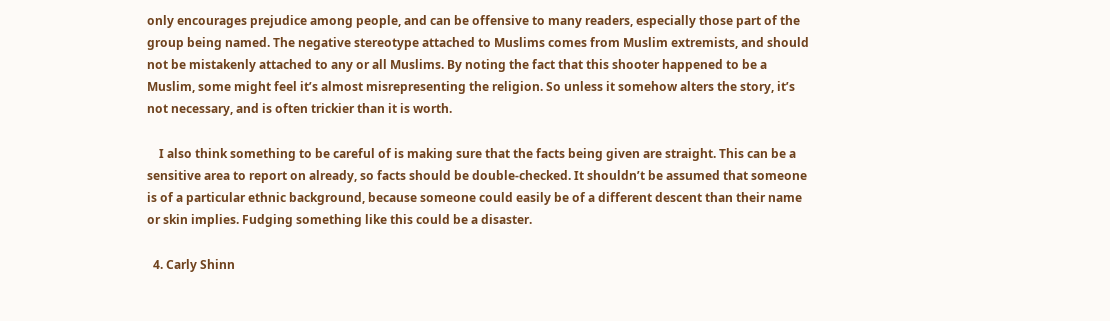only encourages prejudice among people, and can be offensive to many readers, especially those part of the group being named. The negative stereotype attached to Muslims comes from Muslim extremists, and should not be mistakenly attached to any or all Muslims. By noting the fact that this shooter happened to be a Muslim, some might feel it’s almost misrepresenting the religion. So unless it somehow alters the story, it’s not necessary, and is often trickier than it is worth.

    I also think something to be careful of is making sure that the facts being given are straight. This can be a sensitive area to report on already, so facts should be double-checked. It shouldn’t be assumed that someone is of a particular ethnic background, because someone could easily be of a different descent than their name or skin implies. Fudging something like this could be a disaster.

  4. Carly Shinn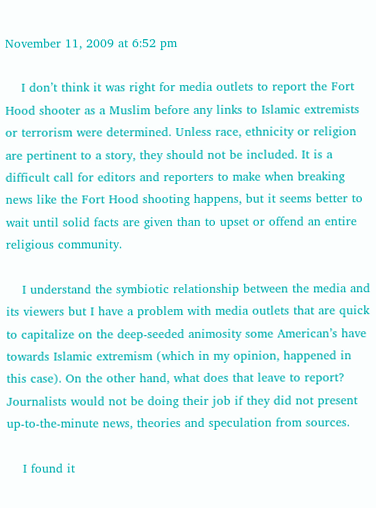November 11, 2009 at 6:52 pm

    I don’t think it was right for media outlets to report the Fort Hood shooter as a Muslim before any links to Islamic extremists or terrorism were determined. Unless race, ethnicity or religion are pertinent to a story, they should not be included. It is a difficult call for editors and reporters to make when breaking news like the Fort Hood shooting happens, but it seems better to wait until solid facts are given than to upset or offend an entire religious community.

    I understand the symbiotic relationship between the media and its viewers but I have a problem with media outlets that are quick to capitalize on the deep-seeded animosity some American’s have towards Islamic extremism (which in my opinion, happened in this case). On the other hand, what does that leave to report? Journalists would not be doing their job if they did not present up-to-the-minute news, theories and speculation from sources.

    I found it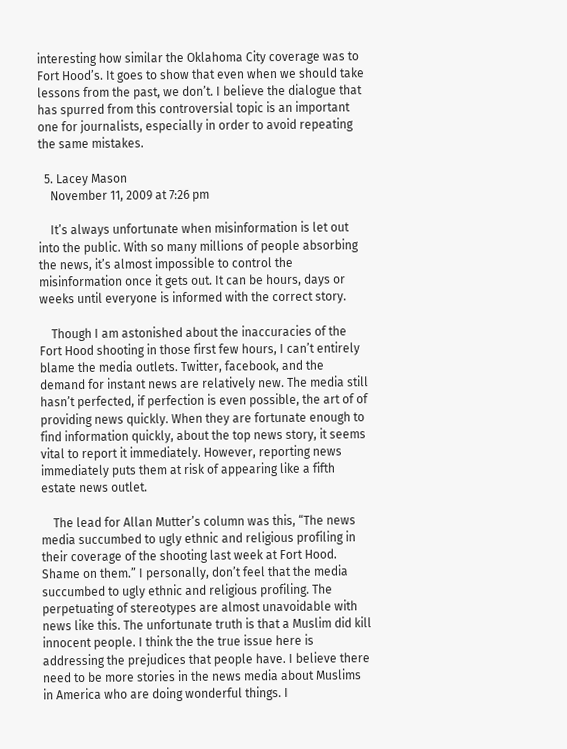interesting how similar the Oklahoma City coverage was to Fort Hood’s. It goes to show that even when we should take lessons from the past, we don’t. I believe the dialogue that has spurred from this controversial topic is an important one for journalists, especially in order to avoid repeating the same mistakes.

  5. Lacey Mason
    November 11, 2009 at 7:26 pm

    It’s always unfortunate when misinformation is let out into the public. With so many millions of people absorbing the news, it’s almost impossible to control the misinformation once it gets out. It can be hours, days or weeks until everyone is informed with the correct story.

    Though I am astonished about the inaccuracies of the Fort Hood shooting in those first few hours, I can’t entirely blame the media outlets. Twitter, facebook, and the demand for instant news are relatively new. The media still hasn’t perfected, if perfection is even possible, the art of of providing news quickly. When they are fortunate enough to find information quickly, about the top news story, it seems vital to report it immediately. However, reporting news immediately puts them at risk of appearing like a fifth estate news outlet.

    The lead for Allan Mutter’s column was this, “The news media succumbed to ugly ethnic and religious profiling in their coverage of the shooting last week at Fort Hood. Shame on them.” I personally, don’t feel that the media succumbed to ugly ethnic and religious profiling. The perpetuating of stereotypes are almost unavoidable with news like this. The unfortunate truth is that a Muslim did kill innocent people. I think the the true issue here is addressing the prejudices that people have. I believe there need to be more stories in the news media about Muslims in America who are doing wonderful things. I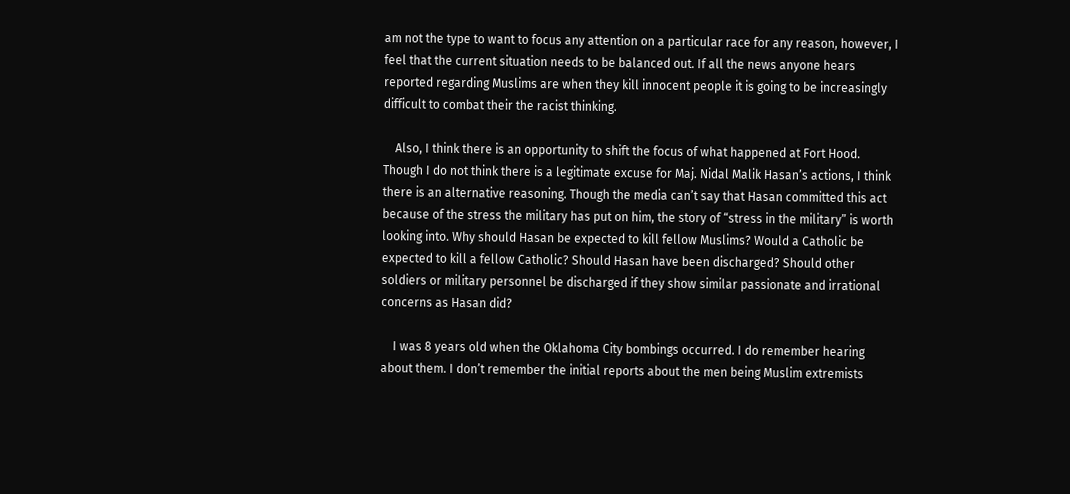am not the type to want to focus any attention on a particular race for any reason, however, I feel that the current situation needs to be balanced out. If all the news anyone hears reported regarding Muslims are when they kill innocent people it is going to be increasingly difficult to combat their the racist thinking.

    Also, I think there is an opportunity to shift the focus of what happened at Fort Hood. Though I do not think there is a legitimate excuse for Maj. Nidal Malik Hasan’s actions, I think there is an alternative reasoning. Though the media can’t say that Hasan committed this act because of the stress the military has put on him, the story of “stress in the military” is worth looking into. Why should Hasan be expected to kill fellow Muslims? Would a Catholic be expected to kill a fellow Catholic? Should Hasan have been discharged? Should other soldiers or military personnel be discharged if they show similar passionate and irrational concerns as Hasan did?

    I was 8 years old when the Oklahoma City bombings occurred. I do remember hearing about them. I don’t remember the initial reports about the men being Muslim extremists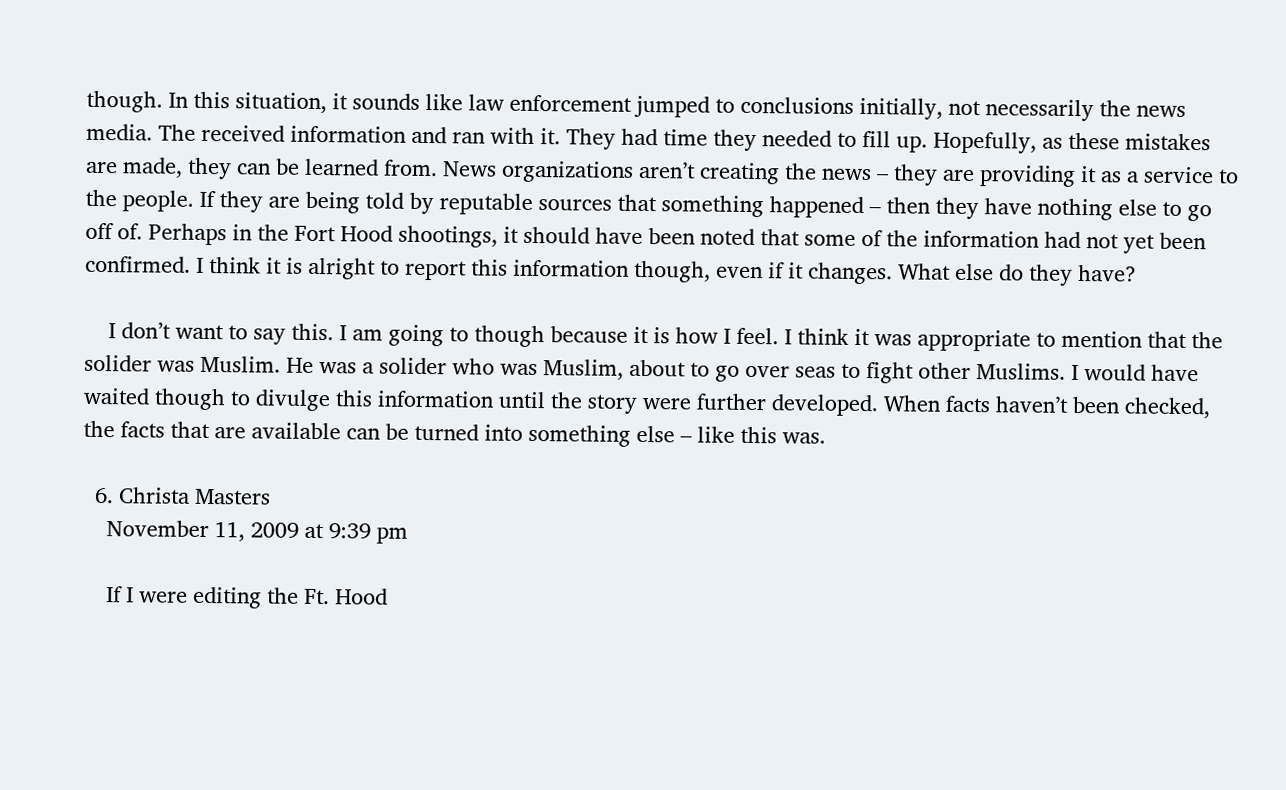though. In this situation, it sounds like law enforcement jumped to conclusions initially, not necessarily the news media. The received information and ran with it. They had time they needed to fill up. Hopefully, as these mistakes are made, they can be learned from. News organizations aren’t creating the news – they are providing it as a service to the people. If they are being told by reputable sources that something happened – then they have nothing else to go off of. Perhaps in the Fort Hood shootings, it should have been noted that some of the information had not yet been confirmed. I think it is alright to report this information though, even if it changes. What else do they have?

    I don’t want to say this. I am going to though because it is how I feel. I think it was appropriate to mention that the solider was Muslim. He was a solider who was Muslim, about to go over seas to fight other Muslims. I would have waited though to divulge this information until the story were further developed. When facts haven’t been checked, the facts that are available can be turned into something else – like this was.

  6. Christa Masters
    November 11, 2009 at 9:39 pm

    If I were editing the Ft. Hood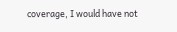coverage, I would have not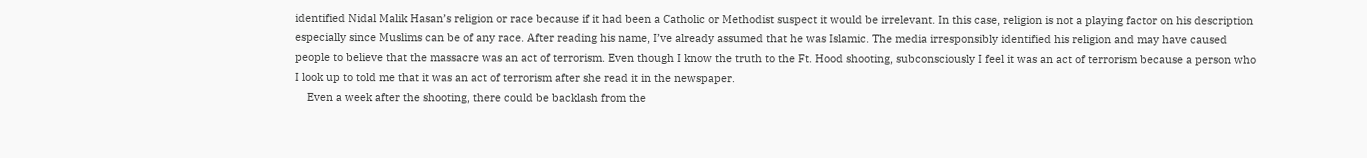identified Nidal Malik Hasan’s religion or race because if it had been a Catholic or Methodist suspect it would be irrelevant. In this case, religion is not a playing factor on his description especially since Muslims can be of any race. After reading his name, I’ve already assumed that he was Islamic. The media irresponsibly identified his religion and may have caused people to believe that the massacre was an act of terrorism. Even though I know the truth to the Ft. Hood shooting, subconsciously I feel it was an act of terrorism because a person who I look up to told me that it was an act of terrorism after she read it in the newspaper.
    Even a week after the shooting, there could be backlash from the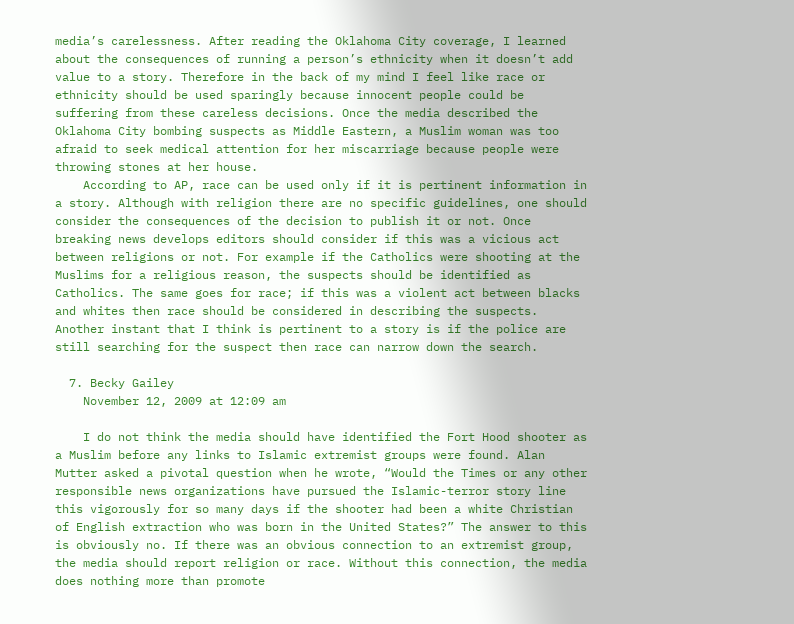media’s carelessness. After reading the Oklahoma City coverage, I learned about the consequences of running a person’s ethnicity when it doesn’t add value to a story. Therefore in the back of my mind I feel like race or ethnicity should be used sparingly because innocent people could be suffering from these careless decisions. Once the media described the Oklahoma City bombing suspects as Middle Eastern, a Muslim woman was too afraid to seek medical attention for her miscarriage because people were throwing stones at her house.
    According to AP, race can be used only if it is pertinent information in a story. Although with religion there are no specific guidelines, one should consider the consequences of the decision to publish it or not. Once breaking news develops editors should consider if this was a vicious act between religions or not. For example if the Catholics were shooting at the Muslims for a religious reason, the suspects should be identified as Catholics. The same goes for race; if this was a violent act between blacks and whites then race should be considered in describing the suspects. Another instant that I think is pertinent to a story is if the police are still searching for the suspect then race can narrow down the search.

  7. Becky Gailey
    November 12, 2009 at 12:09 am

    I do not think the media should have identified the Fort Hood shooter as a Muslim before any links to Islamic extremist groups were found. Alan Mutter asked a pivotal question when he wrote, “Would the Times or any other responsible news organizations have pursued the Islamic-terror story line this vigorously for so many days if the shooter had been a white Christian of English extraction who was born in the United States?” The answer to this is obviously no. If there was an obvious connection to an extremist group, the media should report religion or race. Without this connection, the media does nothing more than promote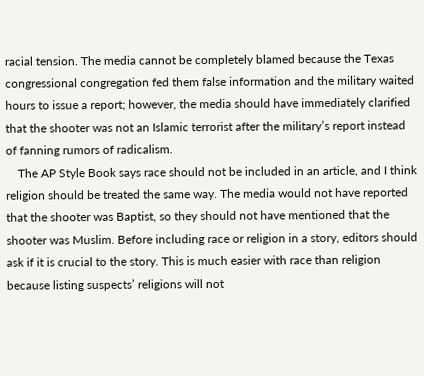racial tension. The media cannot be completely blamed because the Texas congressional congregation fed them false information and the military waited hours to issue a report; however, the media should have immediately clarified that the shooter was not an Islamic terrorist after the military’s report instead of fanning rumors of radicalism.
    The AP Style Book says race should not be included in an article, and I think religion should be treated the same way. The media would not have reported that the shooter was Baptist, so they should not have mentioned that the shooter was Muslim. Before including race or religion in a story, editors should ask if it is crucial to the story. This is much easier with race than religion because listing suspects’ religions will not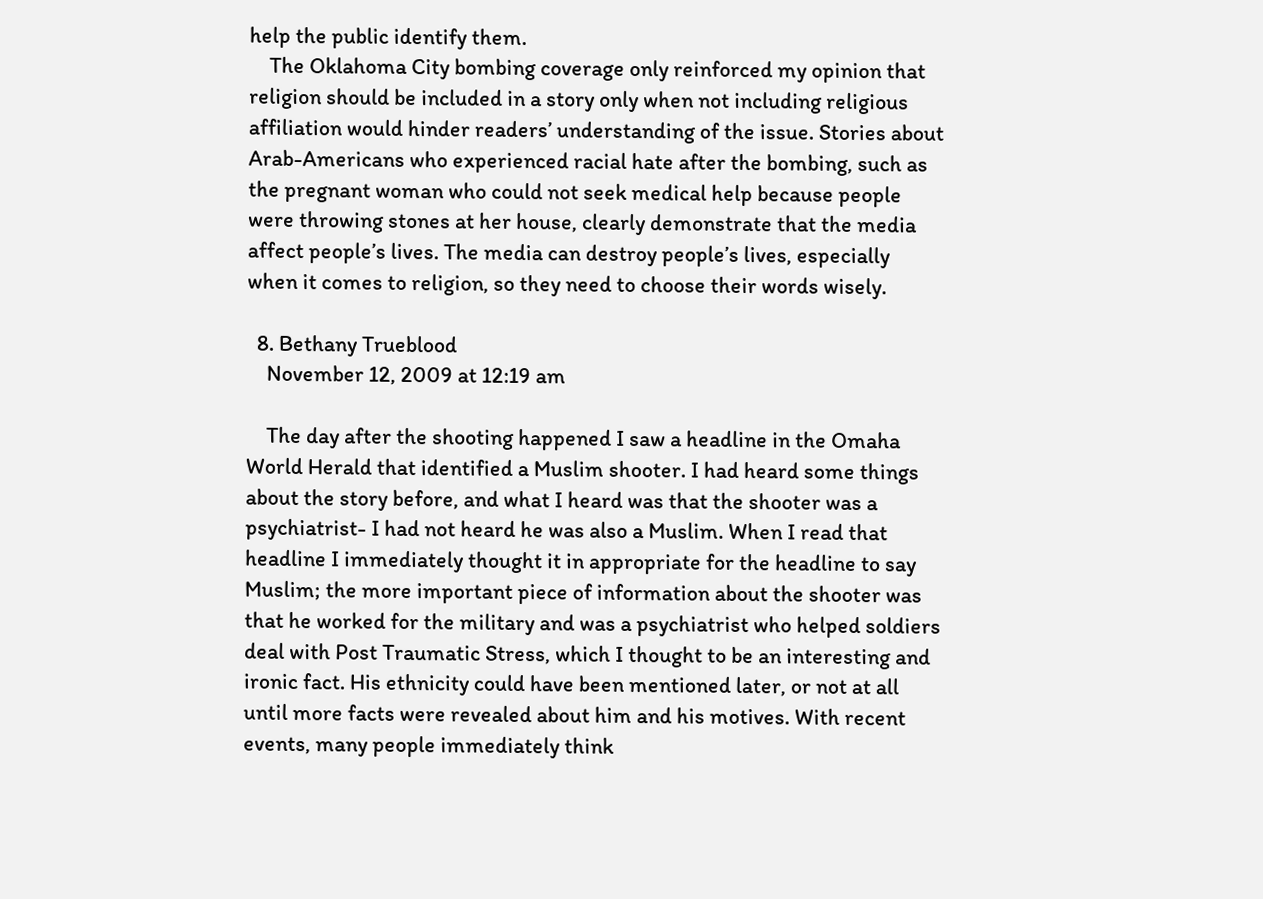help the public identify them.
    The Oklahoma City bombing coverage only reinforced my opinion that religion should be included in a story only when not including religious affiliation would hinder readers’ understanding of the issue. Stories about Arab-Americans who experienced racial hate after the bombing, such as the pregnant woman who could not seek medical help because people were throwing stones at her house, clearly demonstrate that the media affect people’s lives. The media can destroy people’s lives, especially when it comes to religion, so they need to choose their words wisely.

  8. Bethany Trueblood
    November 12, 2009 at 12:19 am

    The day after the shooting happened I saw a headline in the Omaha World Herald that identified a Muslim shooter. I had heard some things about the story before, and what I heard was that the shooter was a psychiatrist- I had not heard he was also a Muslim. When I read that headline I immediately thought it in appropriate for the headline to say Muslim; the more important piece of information about the shooter was that he worked for the military and was a psychiatrist who helped soldiers deal with Post Traumatic Stress, which I thought to be an interesting and ironic fact. His ethnicity could have been mentioned later, or not at all until more facts were revealed about him and his motives. With recent events, many people immediately think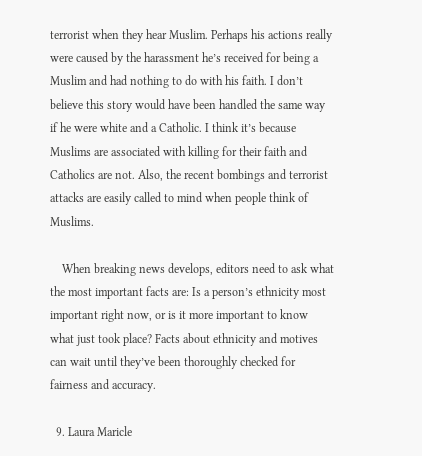terrorist when they hear Muslim. Perhaps his actions really were caused by the harassment he’s received for being a Muslim and had nothing to do with his faith. I don’t believe this story would have been handled the same way if he were white and a Catholic. I think it’s because Muslims are associated with killing for their faith and Catholics are not. Also, the recent bombings and terrorist attacks are easily called to mind when people think of Muslims.

    When breaking news develops, editors need to ask what the most important facts are: Is a person’s ethnicity most important right now, or is it more important to know what just took place? Facts about ethnicity and motives can wait until they’ve been thoroughly checked for fairness and accuracy.

  9. Laura Maricle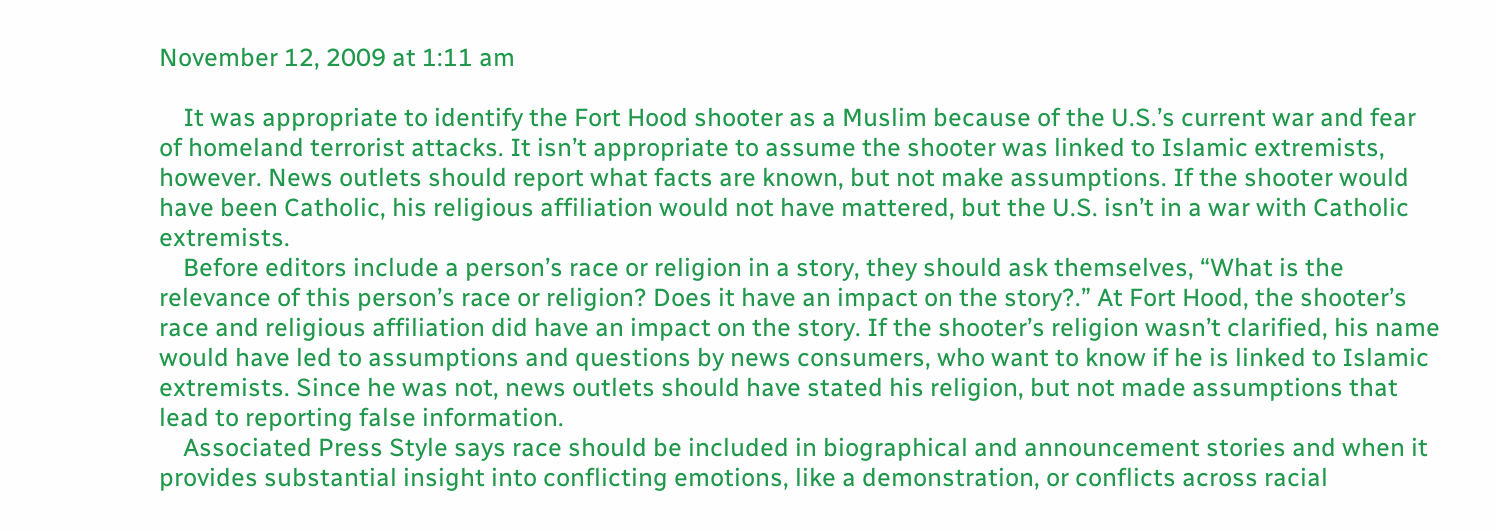November 12, 2009 at 1:11 am

    It was appropriate to identify the Fort Hood shooter as a Muslim because of the U.S.’s current war and fear of homeland terrorist attacks. It isn’t appropriate to assume the shooter was linked to Islamic extremists, however. News outlets should report what facts are known, but not make assumptions. If the shooter would have been Catholic, his religious affiliation would not have mattered, but the U.S. isn’t in a war with Catholic extremists.
    Before editors include a person’s race or religion in a story, they should ask themselves, “What is the relevance of this person’s race or religion? Does it have an impact on the story?.” At Fort Hood, the shooter’s race and religious affiliation did have an impact on the story. If the shooter’s religion wasn’t clarified, his name would have led to assumptions and questions by news consumers, who want to know if he is linked to Islamic extremists. Since he was not, news outlets should have stated his religion, but not made assumptions that lead to reporting false information.
    Associated Press Style says race should be included in biographical and announcement stories and when it provides substantial insight into conflicting emotions, like a demonstration, or conflicts across racial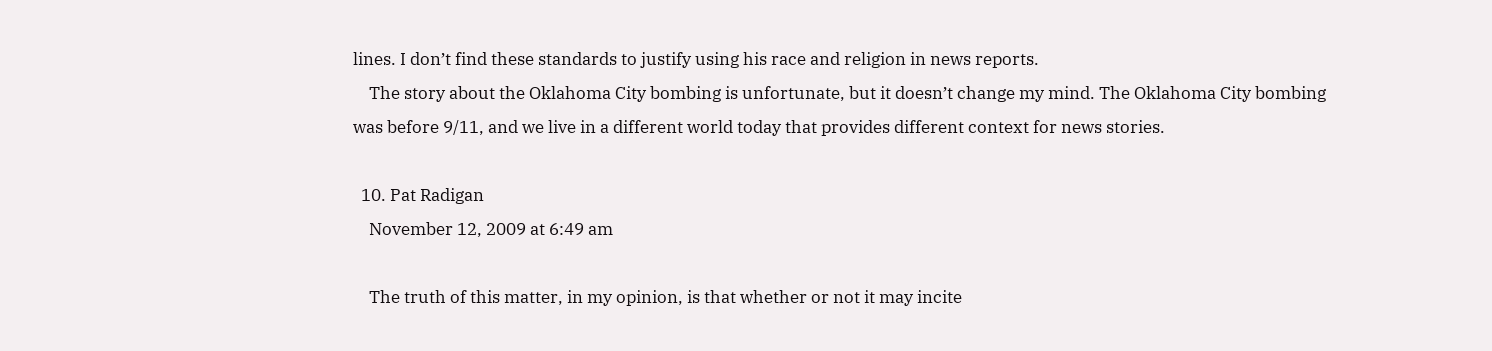lines. I don’t find these standards to justify using his race and religion in news reports.
    The story about the Oklahoma City bombing is unfortunate, but it doesn’t change my mind. The Oklahoma City bombing was before 9/11, and we live in a different world today that provides different context for news stories.

  10. Pat Radigan
    November 12, 2009 at 6:49 am

    The truth of this matter, in my opinion, is that whether or not it may incite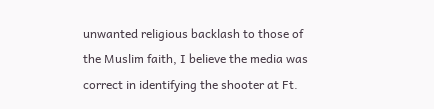unwanted religious backlash to those of the Muslim faith, I believe the media was correct in identifying the shooter at Ft.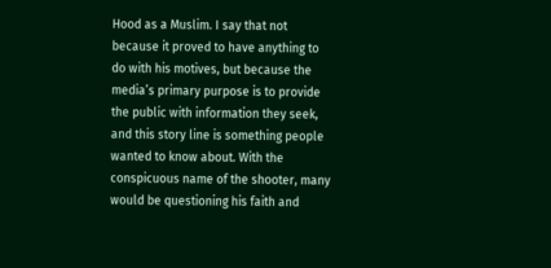Hood as a Muslim. I say that not because it proved to have anything to do with his motives, but because the media’s primary purpose is to provide the public with information they seek, and this story line is something people wanted to know about. With the conspicuous name of the shooter, many would be questioning his faith and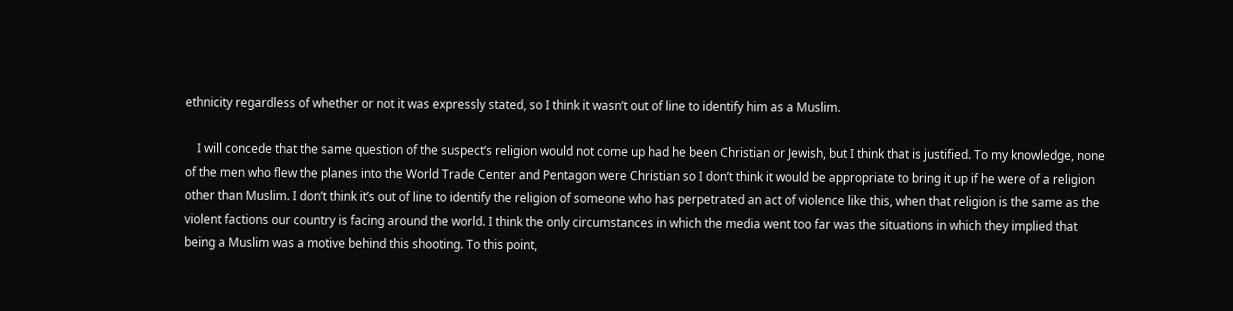ethnicity regardless of whether or not it was expressly stated, so I think it wasn’t out of line to identify him as a Muslim.

    I will concede that the same question of the suspect’s religion would not come up had he been Christian or Jewish, but I think that is justified. To my knowledge, none of the men who flew the planes into the World Trade Center and Pentagon were Christian so I don’t think it would be appropriate to bring it up if he were of a religion other than Muslim. I don’t think it’s out of line to identify the religion of someone who has perpetrated an act of violence like this, when that religion is the same as the violent factions our country is facing around the world. I think the only circumstances in which the media went too far was the situations in which they implied that being a Muslim was a motive behind this shooting. To this point,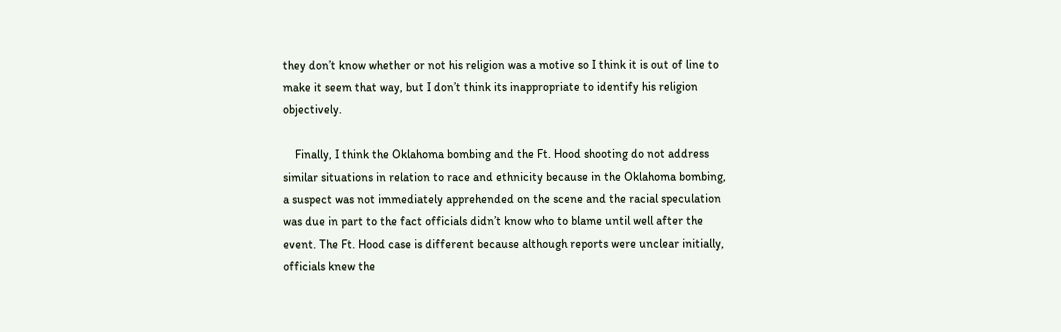they don’t know whether or not his religion was a motive so I think it is out of line to make it seem that way, but I don’t think its inappropriate to identify his religion objectively.

    Finally, I think the Oklahoma bombing and the Ft. Hood shooting do not address similar situations in relation to race and ethnicity because in the Oklahoma bombing, a suspect was not immediately apprehended on the scene and the racial speculation was due in part to the fact officials didn’t know who to blame until well after the event. The Ft. Hood case is different because although reports were unclear initially, officials knew the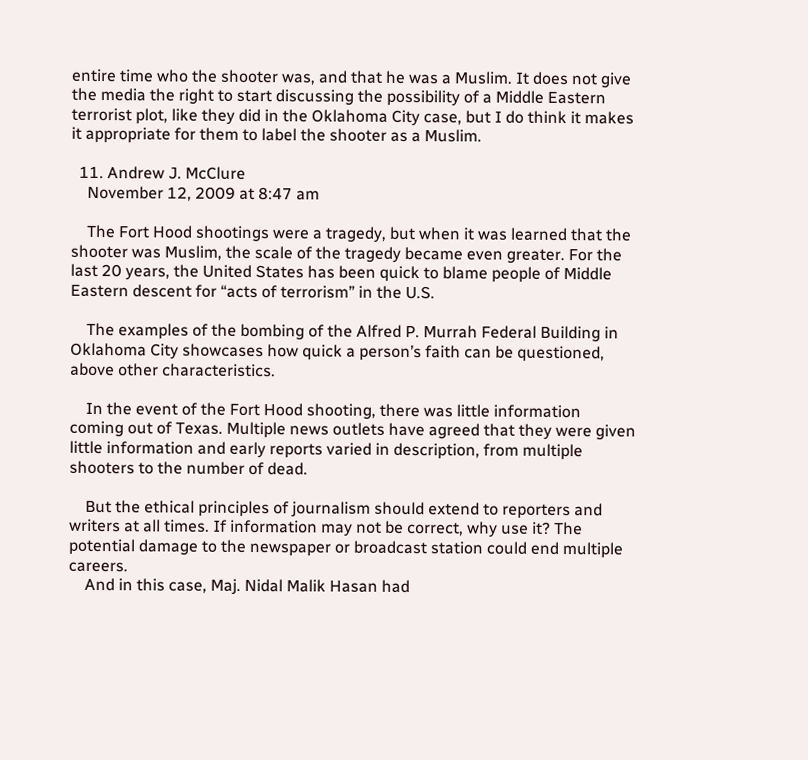entire time who the shooter was, and that he was a Muslim. It does not give the media the right to start discussing the possibility of a Middle Eastern terrorist plot, like they did in the Oklahoma City case, but I do think it makes it appropriate for them to label the shooter as a Muslim.

  11. Andrew J. McClure
    November 12, 2009 at 8:47 am

    The Fort Hood shootings were a tragedy, but when it was learned that the shooter was Muslim, the scale of the tragedy became even greater. For the last 20 years, the United States has been quick to blame people of Middle Eastern descent for “acts of terrorism” in the U.S.

    The examples of the bombing of the Alfred P. Murrah Federal Building in Oklahoma City showcases how quick a person’s faith can be questioned, above other characteristics.

    In the event of the Fort Hood shooting, there was little information coming out of Texas. Multiple news outlets have agreed that they were given little information and early reports varied in description, from multiple shooters to the number of dead.

    But the ethical principles of journalism should extend to reporters and writers at all times. If information may not be correct, why use it? The potential damage to the newspaper or broadcast station could end multiple careers.
    And in this case, Maj. Nidal Malik Hasan had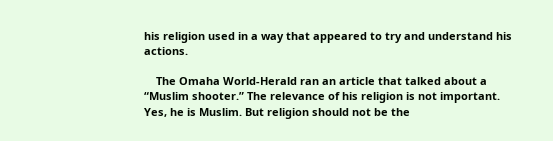his religion used in a way that appeared to try and understand his actions.

    The Omaha World-Herald ran an article that talked about a “Muslim shooter.” The relevance of his religion is not important. Yes, he is Muslim. But religion should not be the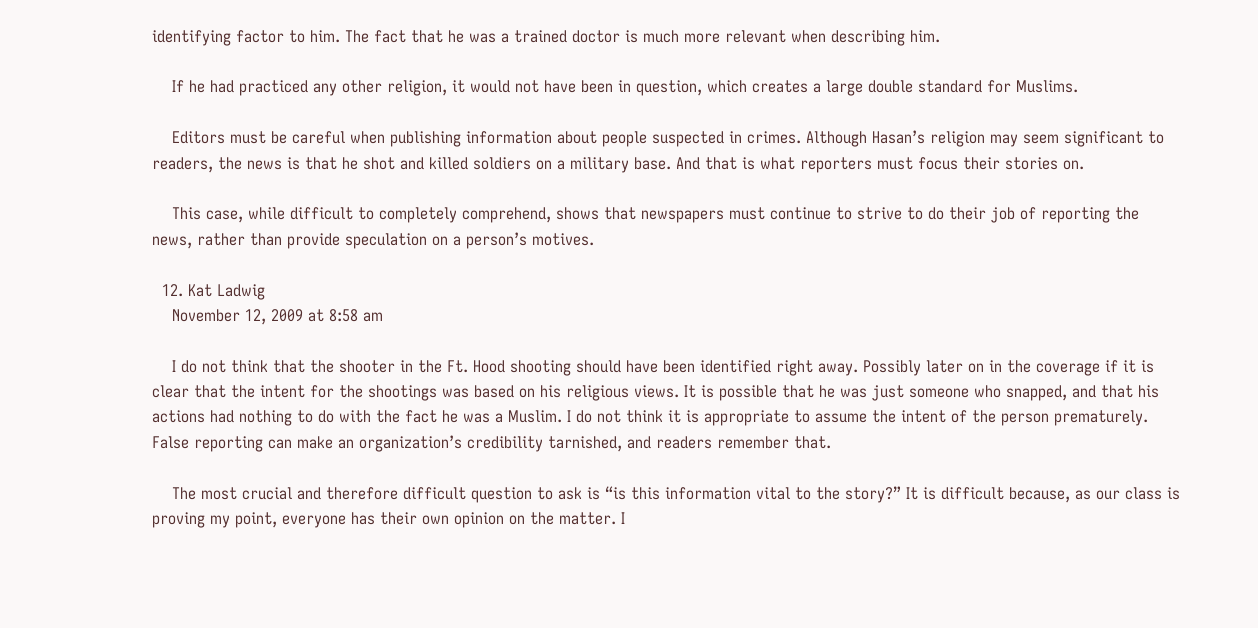identifying factor to him. The fact that he was a trained doctor is much more relevant when describing him.

    If he had practiced any other religion, it would not have been in question, which creates a large double standard for Muslims.

    Editors must be careful when publishing information about people suspected in crimes. Although Hasan’s religion may seem significant to readers, the news is that he shot and killed soldiers on a military base. And that is what reporters must focus their stories on.

    This case, while difficult to completely comprehend, shows that newspapers must continue to strive to do their job of reporting the news, rather than provide speculation on a person’s motives.

  12. Kat Ladwig
    November 12, 2009 at 8:58 am

    I do not think that the shooter in the Ft. Hood shooting should have been identified right away. Possibly later on in the coverage if it is clear that the intent for the shootings was based on his religious views. It is possible that he was just someone who snapped, and that his actions had nothing to do with the fact he was a Muslim. I do not think it is appropriate to assume the intent of the person prematurely. False reporting can make an organization’s credibility tarnished, and readers remember that.

    The most crucial and therefore difficult question to ask is “is this information vital to the story?” It is difficult because, as our class is proving my point, everyone has their own opinion on the matter. I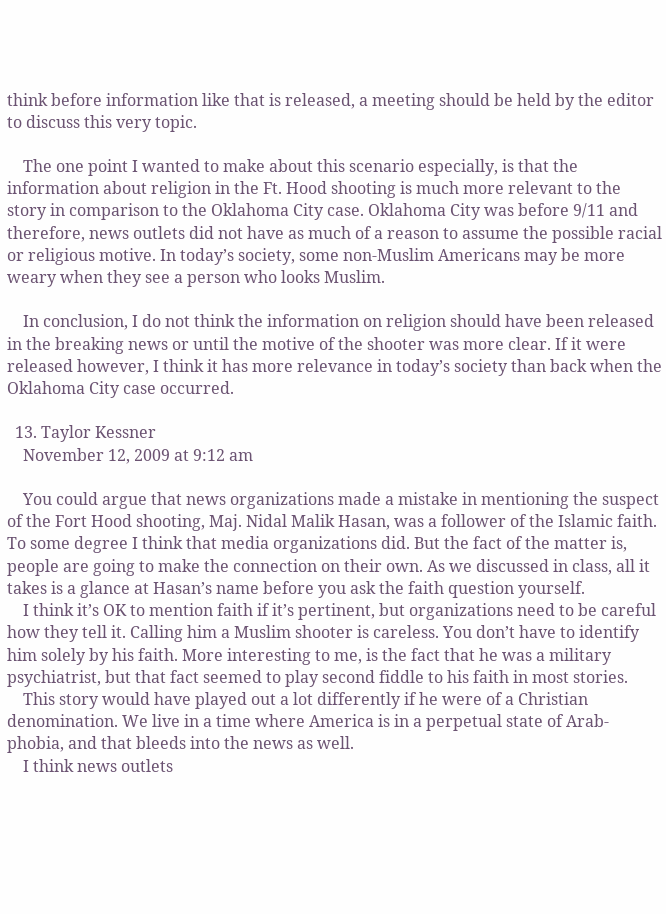think before information like that is released, a meeting should be held by the editor to discuss this very topic.

    The one point I wanted to make about this scenario especially, is that the information about religion in the Ft. Hood shooting is much more relevant to the story in comparison to the Oklahoma City case. Oklahoma City was before 9/11 and therefore, news outlets did not have as much of a reason to assume the possible racial or religious motive. In today’s society, some non-Muslim Americans may be more weary when they see a person who looks Muslim.

    In conclusion, I do not think the information on religion should have been released in the breaking news or until the motive of the shooter was more clear. If it were released however, I think it has more relevance in today’s society than back when the Oklahoma City case occurred.

  13. Taylor Kessner
    November 12, 2009 at 9:12 am

    You could argue that news organizations made a mistake in mentioning the suspect of the Fort Hood shooting, Maj. Nidal Malik Hasan, was a follower of the Islamic faith. To some degree I think that media organizations did. But the fact of the matter is, people are going to make the connection on their own. As we discussed in class, all it takes is a glance at Hasan’s name before you ask the faith question yourself.
    I think it’s OK to mention faith if it’s pertinent, but organizations need to be careful how they tell it. Calling him a Muslim shooter is careless. You don’t have to identify him solely by his faith. More interesting to me, is the fact that he was a military psychiatrist, but that fact seemed to play second fiddle to his faith in most stories.
    This story would have played out a lot differently if he were of a Christian denomination. We live in a time where America is in a perpetual state of Arab-phobia, and that bleeds into the news as well.
    I think news outlets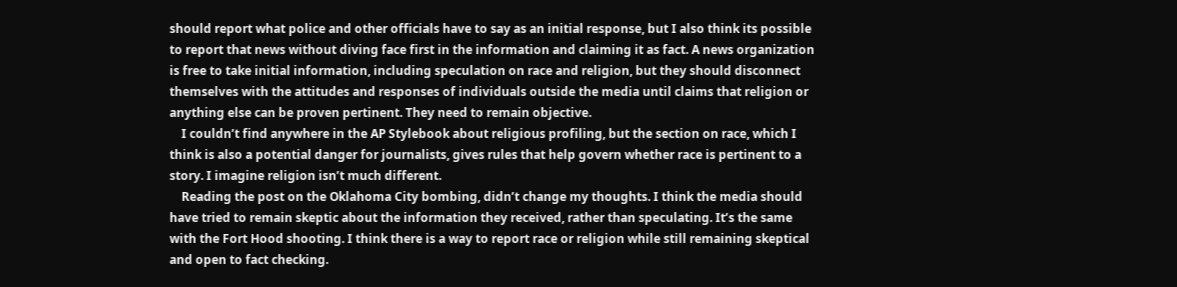should report what police and other officials have to say as an initial response, but I also think its possible to report that news without diving face first in the information and claiming it as fact. A news organization is free to take initial information, including speculation on race and religion, but they should disconnect themselves with the attitudes and responses of individuals outside the media until claims that religion or anything else can be proven pertinent. They need to remain objective.
    I couldn’t find anywhere in the AP Stylebook about religious profiling, but the section on race, which I think is also a potential danger for journalists, gives rules that help govern whether race is pertinent to a story. I imagine religion isn’t much different.
    Reading the post on the Oklahoma City bombing, didn’t change my thoughts. I think the media should have tried to remain skeptic about the information they received, rather than speculating. It’s the same with the Fort Hood shooting. I think there is a way to report race or religion while still remaining skeptical and open to fact checking.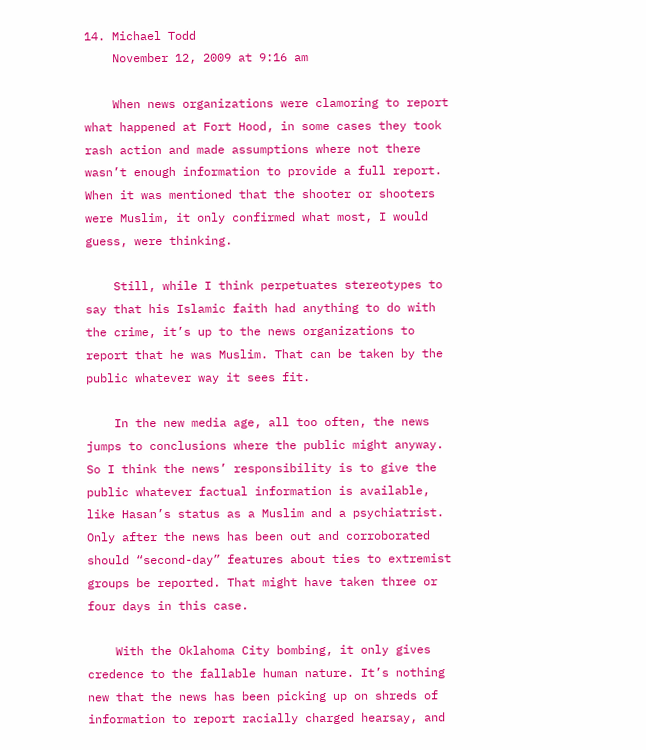14. Michael Todd
    November 12, 2009 at 9:16 am

    When news organizations were clamoring to report what happened at Fort Hood, in some cases they took rash action and made assumptions where not there wasn’t enough information to provide a full report. When it was mentioned that the shooter or shooters were Muslim, it only confirmed what most, I would guess, were thinking.

    Still, while I think perpetuates stereotypes to say that his Islamic faith had anything to do with the crime, it’s up to the news organizations to report that he was Muslim. That can be taken by the public whatever way it sees fit.

    In the new media age, all too often, the news jumps to conclusions where the public might anyway. So I think the news’ responsibility is to give the public whatever factual information is available, like Hasan’s status as a Muslim and a psychiatrist. Only after the news has been out and corroborated should “second-day” features about ties to extremist groups be reported. That might have taken three or four days in this case.

    With the Oklahoma City bombing, it only gives credence to the fallable human nature. It’s nothing new that the news has been picking up on shreds of information to report racially charged hearsay, and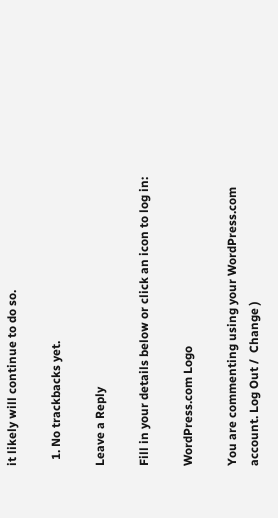it likely will continue to do so.

  1. No trackbacks yet.

Leave a Reply

Fill in your details below or click an icon to log in:

WordPress.com Logo

You are commenting using your WordPress.com account. Log Out /  Change )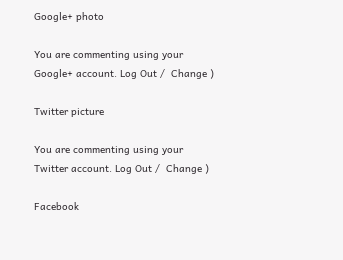Google+ photo

You are commenting using your Google+ account. Log Out /  Change )

Twitter picture

You are commenting using your Twitter account. Log Out /  Change )

Facebook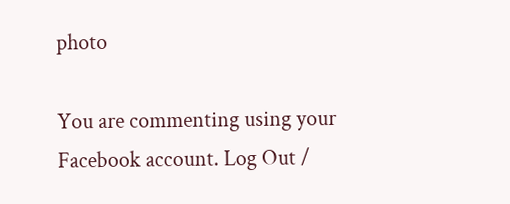photo

You are commenting using your Facebook account. Log Out /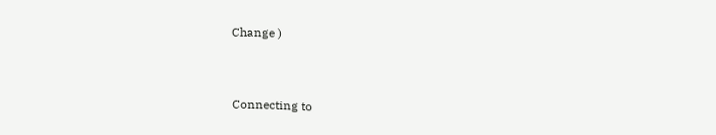Change )


Connecting to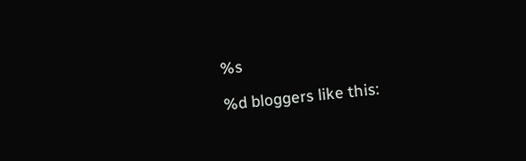%s

%d bloggers like this: